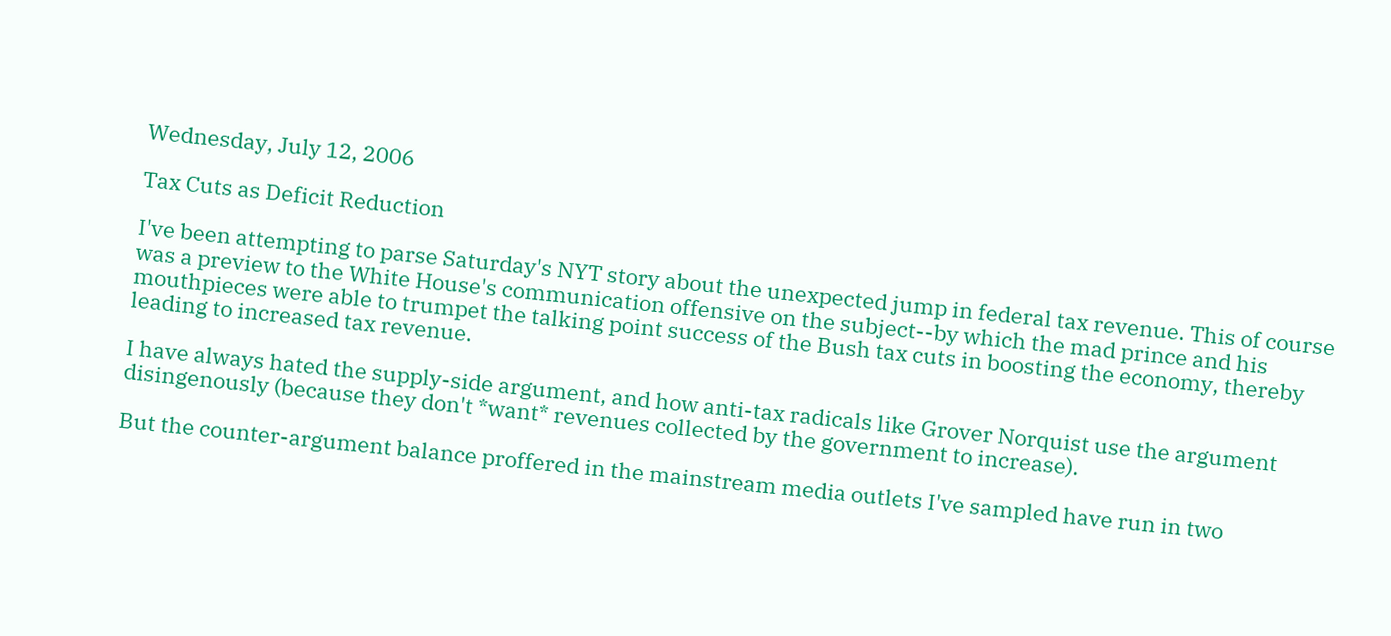Wednesday, July 12, 2006

Tax Cuts as Deficit Reduction

I've been attempting to parse Saturday's NYT story about the unexpected jump in federal tax revenue. This of course was a preview to the White House's communication offensive on the subject--by which the mad prince and his mouthpieces were able to trumpet the talking point success of the Bush tax cuts in boosting the economy, thereby leading to increased tax revenue.

I have always hated the supply-side argument, and how anti-tax radicals like Grover Norquist use the argument disingenously (because they don't *want* revenues collected by the government to increase).

But the counter-argument balance proffered in the mainstream media outlets I've sampled have run in two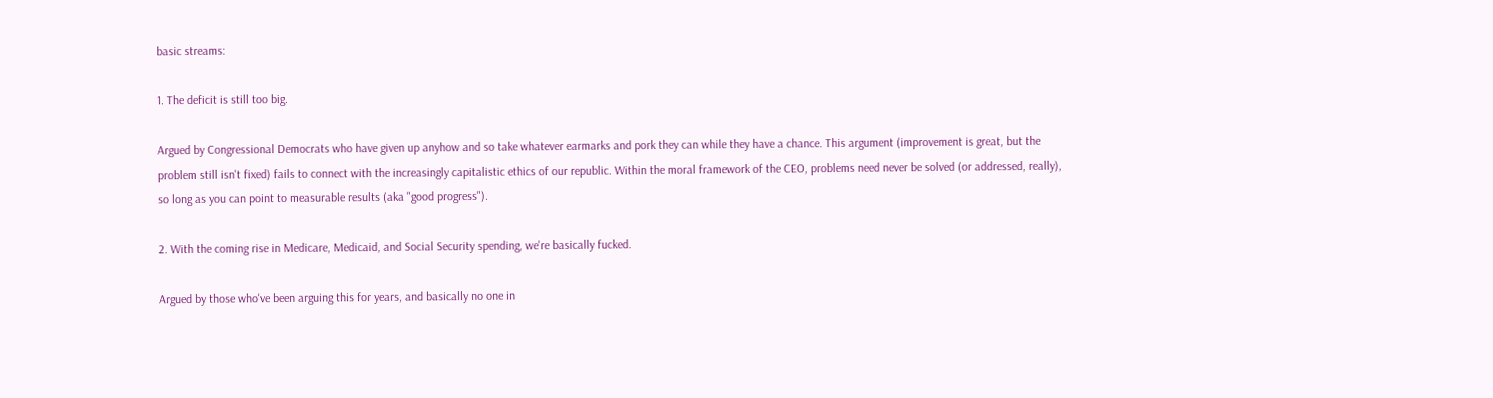basic streams:

1. The deficit is still too big.

Argued by Congressional Democrats who have given up anyhow and so take whatever earmarks and pork they can while they have a chance. This argument (improvement is great, but the problem still isn't fixed) fails to connect with the increasingly capitalistic ethics of our republic. Within the moral framework of the CEO, problems need never be solved (or addressed, really), so long as you can point to measurable results (aka "good progress").

2. With the coming rise in Medicare, Medicaid, and Social Security spending, we're basically fucked.

Argued by those who've been arguing this for years, and basically no one in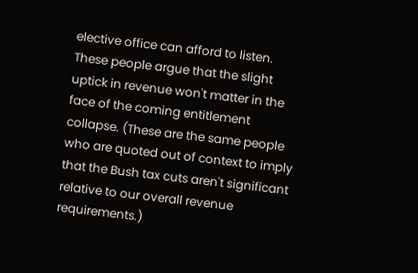elective office can afford to listen. These people argue that the slight uptick in revenue won't matter in the face of the coming entitlement collapse. (These are the same people who are quoted out of context to imply that the Bush tax cuts aren't significant relative to our overall revenue requirements.)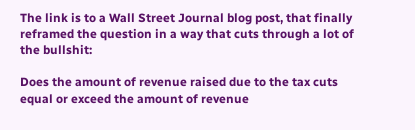The link is to a Wall Street Journal blog post, that finally reframed the question in a way that cuts through a lot of the bullshit:

Does the amount of revenue raised due to the tax cuts equal or exceed the amount of revenue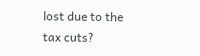lost due to the tax cuts?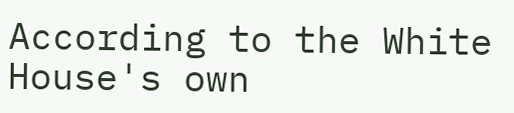According to the White House's own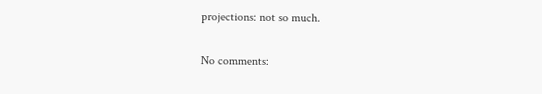projections: not so much.

No comments: